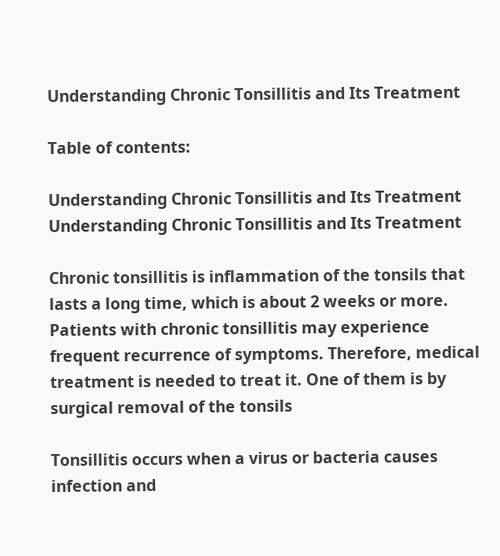Understanding Chronic Tonsillitis and Its Treatment

Table of contents:

Understanding Chronic Tonsillitis and Its Treatment
Understanding Chronic Tonsillitis and Its Treatment

Chronic tonsillitis is inflammation of the tonsils that lasts a long time, which is about 2 weeks or more. Patients with chronic tonsillitis may experience frequent recurrence of symptoms. Therefore, medical treatment is needed to treat it. One of them is by surgical removal of the tonsils

Tonsillitis occurs when a virus or bacteria causes infection and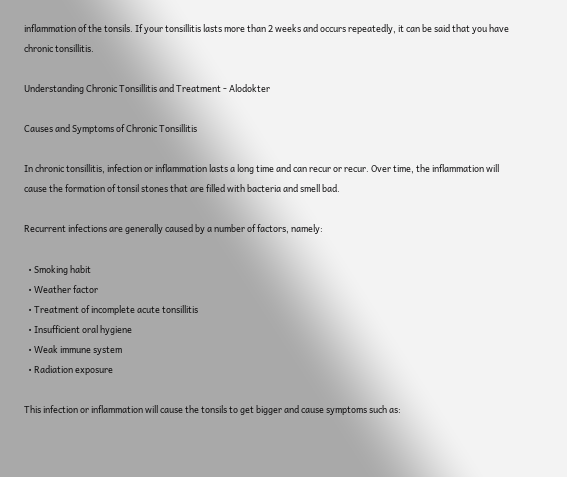inflammation of the tonsils. If your tonsillitis lasts more than 2 weeks and occurs repeatedly, it can be said that you have chronic tonsillitis.

Understanding Chronic Tonsillitis and Treatment - Alodokter

Causes and Symptoms of Chronic Tonsillitis

In chronic tonsillitis, infection or inflammation lasts a long time and can recur or recur. Over time, the inflammation will cause the formation of tonsil stones that are filled with bacteria and smell bad.

Recurrent infections are generally caused by a number of factors, namely:

  • Smoking habit
  • Weather factor
  • Treatment of incomplete acute tonsillitis
  • Insufficient oral hygiene
  • Weak immune system
  • Radiation exposure

This infection or inflammation will cause the tonsils to get bigger and cause symptoms such as: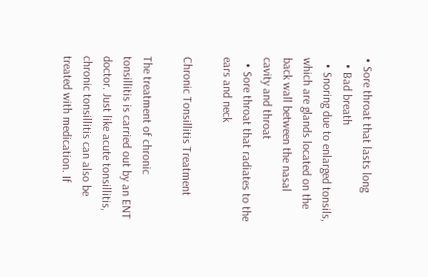• Sore throat that lasts long
  • Bad breath
  • Snoring due to enlarged tonsils, which are glands located on the back wall between the nasal cavity and throat
  • Sore throat that radiates to the ears and neck

Chronic Tonsillitis Treatment

The treatment of chronic tonsillitis is carried out by an ENT doctor. Just like acute tonsillitis, chronic tonsillitis can also be treated with medication. If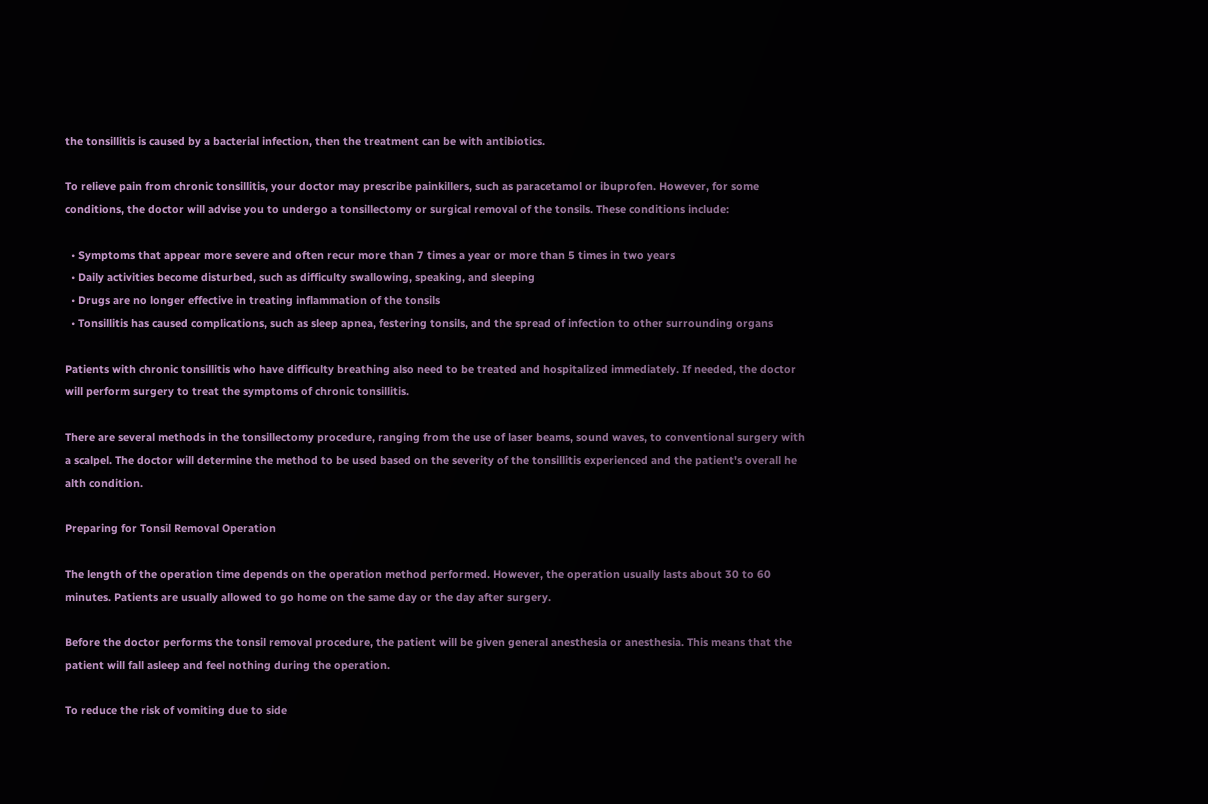the tonsillitis is caused by a bacterial infection, then the treatment can be with antibiotics.

To relieve pain from chronic tonsillitis, your doctor may prescribe painkillers, such as paracetamol or ibuprofen. However, for some conditions, the doctor will advise you to undergo a tonsillectomy or surgical removal of the tonsils. These conditions include:

  • Symptoms that appear more severe and often recur more than 7 times a year or more than 5 times in two years
  • Daily activities become disturbed, such as difficulty swallowing, speaking, and sleeping
  • Drugs are no longer effective in treating inflammation of the tonsils
  • Tonsillitis has caused complications, such as sleep apnea, festering tonsils, and the spread of infection to other surrounding organs

Patients with chronic tonsillitis who have difficulty breathing also need to be treated and hospitalized immediately. If needed, the doctor will perform surgery to treat the symptoms of chronic tonsillitis.

There are several methods in the tonsillectomy procedure, ranging from the use of laser beams, sound waves, to conventional surgery with a scalpel. The doctor will determine the method to be used based on the severity of the tonsillitis experienced and the patient's overall he alth condition.

Preparing for Tonsil Removal Operation

The length of the operation time depends on the operation method performed. However, the operation usually lasts about 30 to 60 minutes. Patients are usually allowed to go home on the same day or the day after surgery.

Before the doctor performs the tonsil removal procedure, the patient will be given general anesthesia or anesthesia. This means that the patient will fall asleep and feel nothing during the operation.

To reduce the risk of vomiting due to side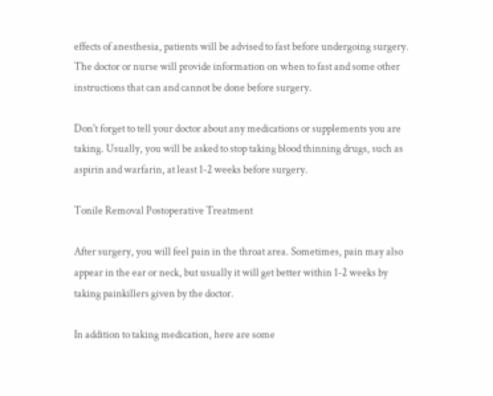effects of anesthesia, patients will be advised to fast before undergoing surgery. The doctor or nurse will provide information on when to fast and some other instructions that can and cannot be done before surgery.

Don't forget to tell your doctor about any medications or supplements you are taking. Usually, you will be asked to stop taking blood thinning drugs, such as aspirin and warfarin, at least 1-2 weeks before surgery.

Tonile Removal Postoperative Treatment

After surgery, you will feel pain in the throat area. Sometimes, pain may also appear in the ear or neck, but usually it will get better within 1-2 weeks by taking painkillers given by the doctor.

In addition to taking medication, here are some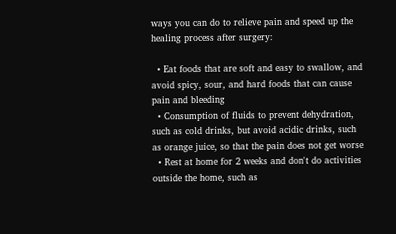ways you can do to relieve pain and speed up the healing process after surgery:

  • Eat foods that are soft and easy to swallow, and avoid spicy, sour, and hard foods that can cause pain and bleeding
  • Consumption of fluids to prevent dehydration, such as cold drinks, but avoid acidic drinks, such as orange juice, so that the pain does not get worse
  • Rest at home for 2 weeks and don't do activities outside the home, such as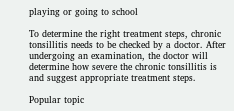playing or going to school

To determine the right treatment steps, chronic tonsillitis needs to be checked by a doctor. After undergoing an examination, the doctor will determine how severe the chronic tonsillitis is and suggest appropriate treatment steps.

Popular topic